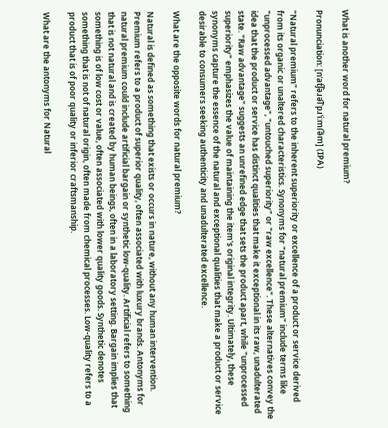What is another word for natural premium?

Pronunciation: [nˈat͡ʃəɹə͡l pɹˈiːmi͡əm] (IPA)

"Natural premium" refers to the inherent superiority or excellence of a product or service derived from its organic or unaltered characteristics. Synonyms for "natural premium" include terms like "unprocessed advantage", "untouched superiority" or "raw excellence". These alternatives convey the idea that the product or service has distinct qualities that make it exceptional in its raw, unadulterated state. "Raw advantage" suggests an unrefined edge that sets the product apart, while "unprocessed superiority" emphasizes the value of maintaining the item's original integrity. Ultimately, these synonyms capture the essence of the natural and exceptional qualities that make a product or service desirable to consumers seeking authenticity and unadulterated excellence.

What are the opposite words for natural premium?

Natural is defined as something that exists or occurs in nature, without any human intervention. Premium refers to a product of superior quality, often associated with luxury brands. Antonyms for natural premium could include artificial bargain or synthetic low-quality. Artificial refers to something that is not natural and is created by human beings, often in a laboratory setting. Bargain implies that something is of low cost or value, often associated with lower quality goods. Synthetic denotes something that is not of natural origin, often made from chemical processes. Low-quality refers to a product that is of poor quality or inferior craftsmanship.

What are the antonyms for Natural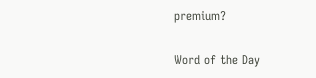premium?

Word of the Day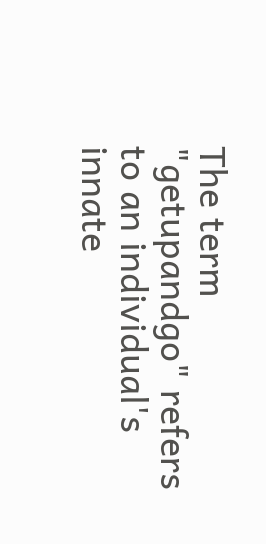The term "getupandgo" refers to an individual's innate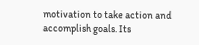motivation to take action and accomplish goals. Its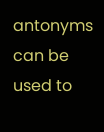antonyms can be used to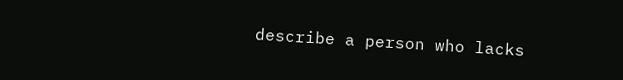describe a person who lacks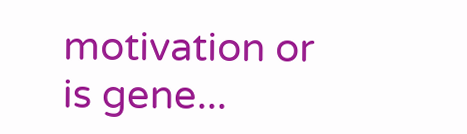motivation or is gene...